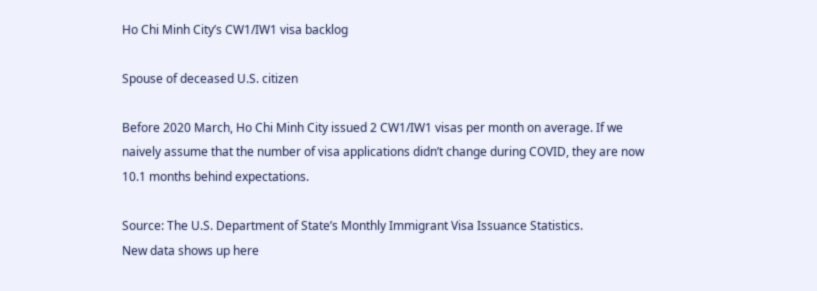Ho Chi Minh City’s CW1/IW1 visa backlog

Spouse of deceased U.S. citizen

Before 2020 March, Ho Chi Minh City issued 2 CW1/IW1 visas per month on average. If we naively assume that the number of visa applications didn’t change during COVID, they are now 10.1 months behind expectations.

Source: The U.S. Department of State’s Monthly Immigrant Visa Issuance Statistics.
New data shows up here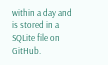within a day and is stored in a SQLite file on GitHub.